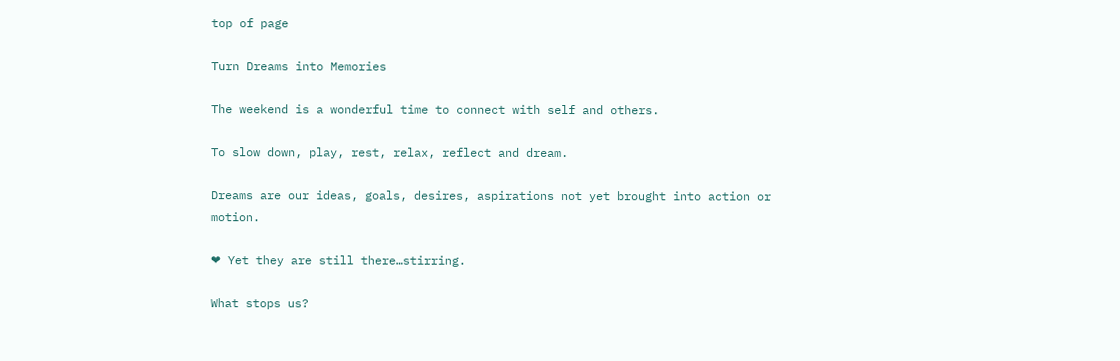top of page

Turn Dreams into Memories

The weekend is a wonderful time to connect with self and others.

To slow down, play, rest, relax, reflect and dream.

Dreams are our ideas, goals, desires, aspirations not yet brought into action or motion.

❤ Yet they are still there…stirring.

What stops us?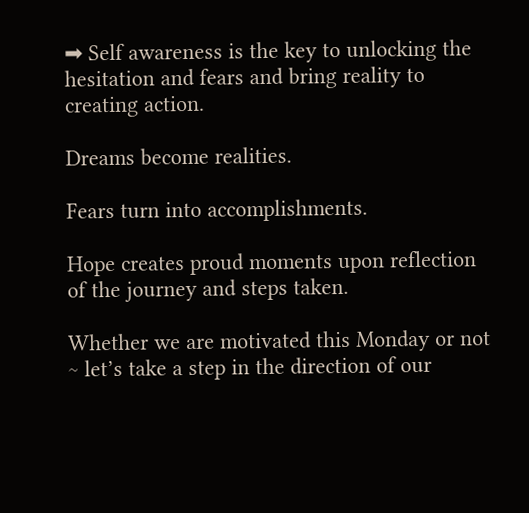➡ Self awareness is the key to unlocking the hesitation and fears and bring reality to creating action.

Dreams become realities.

Fears turn into accomplishments.

Hope creates proud moments upon reflection of the journey and steps taken.

Whether we are motivated this Monday or not ~ let’s take a step in the direction of our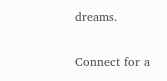dreams.

Connect for a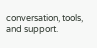conversation, tools, and support.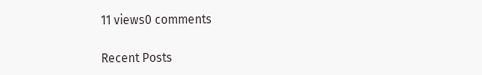11 views0 comments

Recent Posts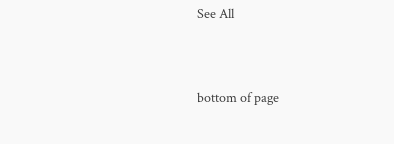See All


bottom of page